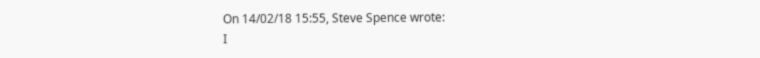On 14/02/18 15:55, Steve Spence wrote:
I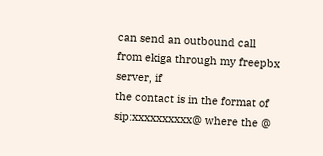can send an outbound call from ekiga through my freepbx server, if
the contact is in the format of sip:xxxxxxxxxx@ where the @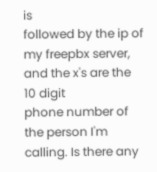is
followed by the ip of my freepbx server, and the x's are the 10 digit
phone number of the person I'm calling. Is there any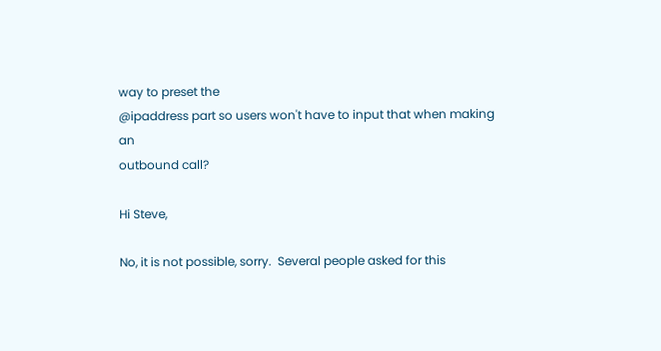way to preset the
@ipaddress part so users won't have to input that when making an
outbound call?

Hi Steve,

No, it is not possible, sorry.  Several people asked for this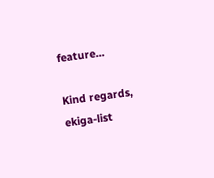feature...

Kind regards,
ekiga-list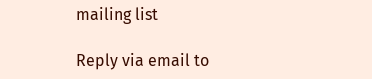mailing list

Reply via email to